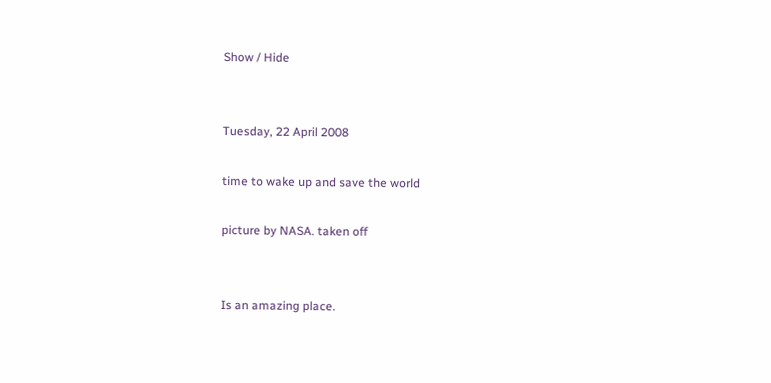Show / Hide


Tuesday, 22 April 2008

time to wake up and save the world

picture by NASA. taken off


Is an amazing place.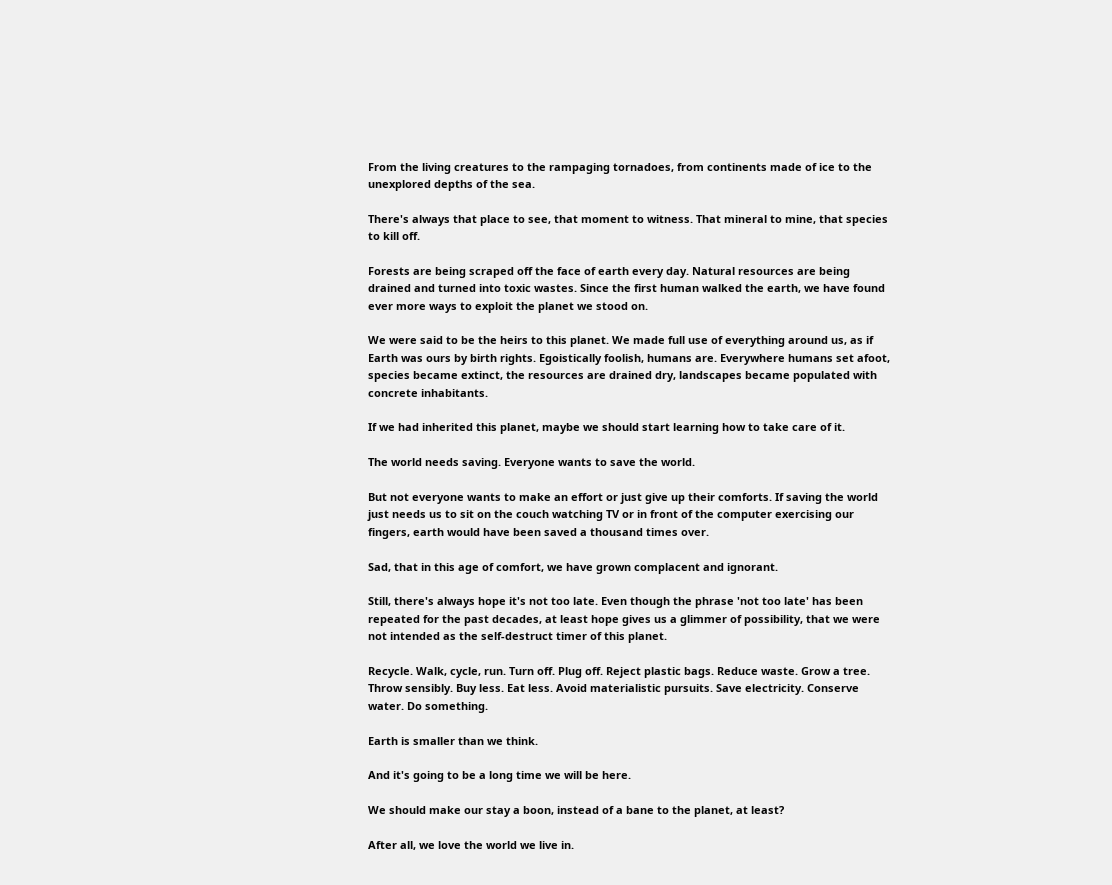From the living creatures to the rampaging tornadoes, from continents made of ice to the unexplored depths of the sea.

There's always that place to see, that moment to witness. That mineral to mine, that species to kill off.

Forests are being scraped off the face of earth every day. Natural resources are being drained and turned into toxic wastes. Since the first human walked the earth, we have found ever more ways to exploit the planet we stood on.

We were said to be the heirs to this planet. We made full use of everything around us, as if Earth was ours by birth rights. Egoistically foolish, humans are. Everywhere humans set afoot, species became extinct, the resources are drained dry, landscapes became populated with concrete inhabitants.

If we had inherited this planet, maybe we should start learning how to take care of it.

The world needs saving. Everyone wants to save the world.

But not everyone wants to make an effort or just give up their comforts. If saving the world just needs us to sit on the couch watching TV or in front of the computer exercising our fingers, earth would have been saved a thousand times over.

Sad, that in this age of comfort, we have grown complacent and ignorant.

Still, there's always hope it's not too late. Even though the phrase 'not too late' has been repeated for the past decades, at least hope gives us a glimmer of possibility, that we were not intended as the self-destruct timer of this planet.

Recycle. Walk, cycle, run. Turn off. Plug off. Reject plastic bags. Reduce waste. Grow a tree. Throw sensibly. Buy less. Eat less. Avoid materialistic pursuits. Save electricity. Conserve water. Do something.

Earth is smaller than we think.

And it's going to be a long time we will be here.

We should make our stay a boon, instead of a bane to the planet, at least?

After all, we love the world we live in.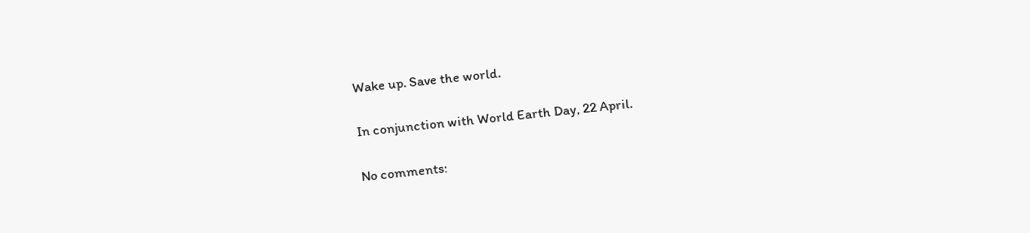Wake up. Save the world.

In conjunction with World Earth Day, 22 April.

No comments: